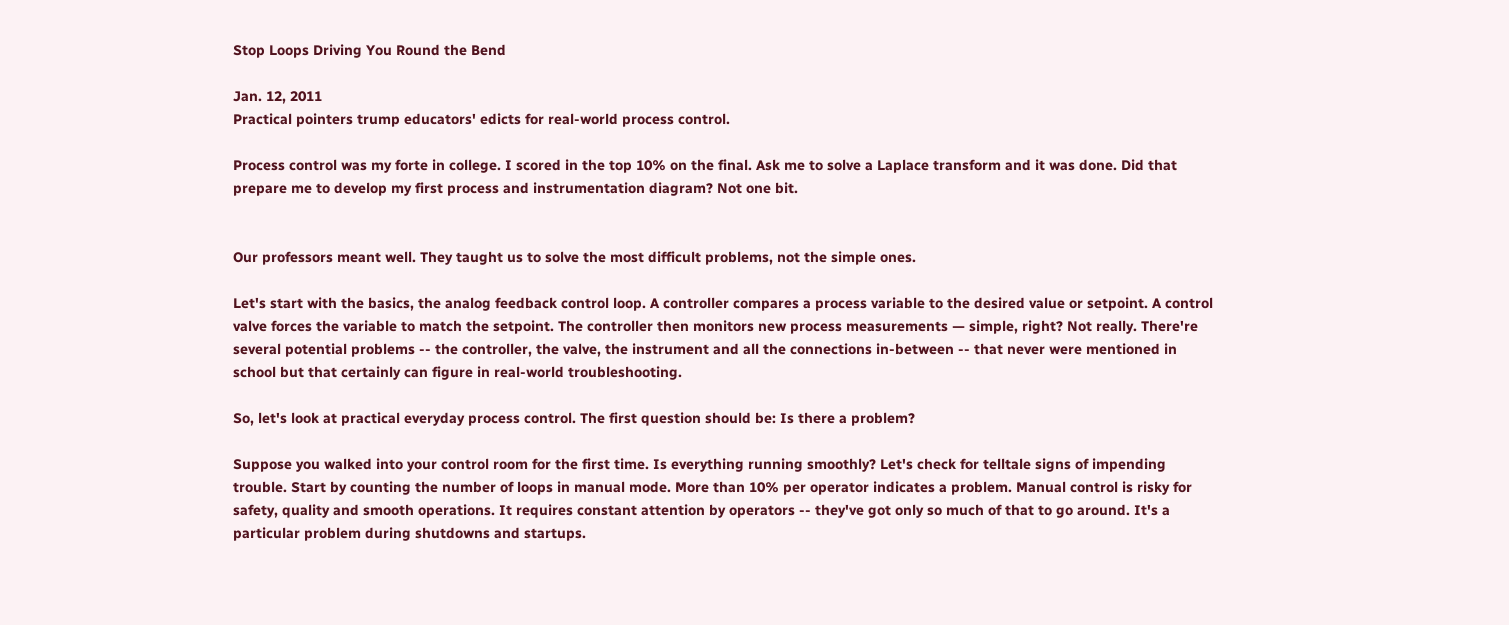Stop Loops Driving You Round the Bend

Jan. 12, 2011
Practical pointers trump educators' edicts for real-world process control.

Process control was my forte in college. I scored in the top 10% on the final. Ask me to solve a Laplace transform and it was done. Did that prepare me to develop my first process and instrumentation diagram? Not one bit.


Our professors meant well. They taught us to solve the most difficult problems, not the simple ones.

Let's start with the basics, the analog feedback control loop. A controller compares a process variable to the desired value or setpoint. A control valve forces the variable to match the setpoint. The controller then monitors new process measurements — simple, right? Not really. There're several potential problems -- the controller, the valve, the instrument and all the connections in-between -- that never were mentioned in school but that certainly can figure in real-world troubleshooting.

So, let's look at practical everyday process control. The first question should be: Is there a problem?

Suppose you walked into your control room for the first time. Is everything running smoothly? Let's check for telltale signs of impending trouble. Start by counting the number of loops in manual mode. More than 10% per operator indicates a problem. Manual control is risky for safety, quality and smooth operations. It requires constant attention by operators -- they've got only so much of that to go around. It's a particular problem during shutdowns and startups.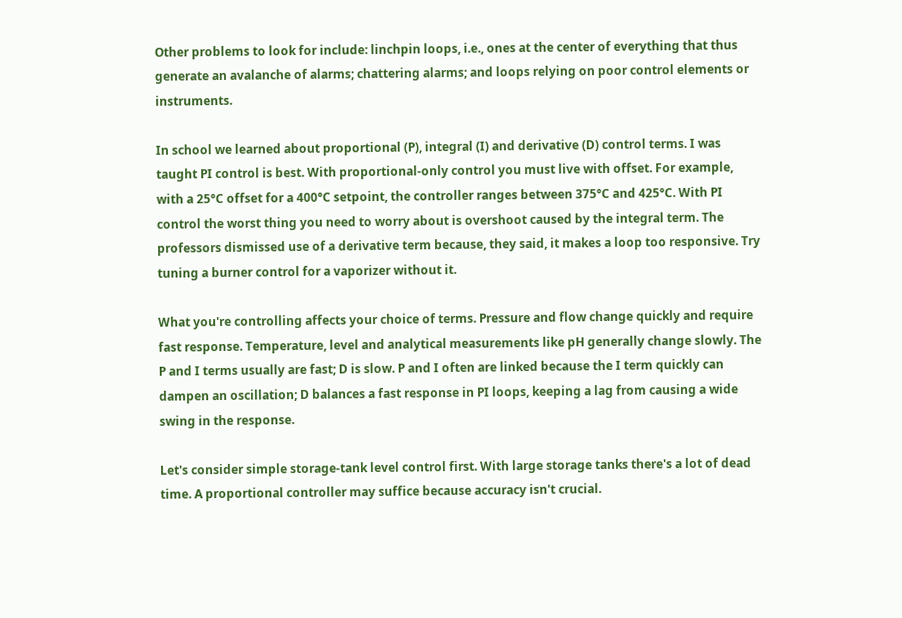Other problems to look for include: linchpin loops, i.e., ones at the center of everything that thus generate an avalanche of alarms; chattering alarms; and loops relying on poor control elements or instruments.

In school we learned about proportional (P), integral (I) and derivative (D) control terms. I was taught PI control is best. With proportional-only control you must live with offset. For example, with a 25°C offset for a 400°C setpoint, the controller ranges between 375°C and 425°C. With PI control the worst thing you need to worry about is overshoot caused by the integral term. The professors dismissed use of a derivative term because, they said, it makes a loop too responsive. Try tuning a burner control for a vaporizer without it.

What you're controlling affects your choice of terms. Pressure and flow change quickly and require fast response. Temperature, level and analytical measurements like pH generally change slowly. The P and I terms usually are fast; D is slow. P and I often are linked because the I term quickly can dampen an oscillation; D balances a fast response in PI loops, keeping a lag from causing a wide swing in the response.

Let's consider simple storage-tank level control first. With large storage tanks there's a lot of dead time. A proportional controller may suffice because accuracy isn't crucial.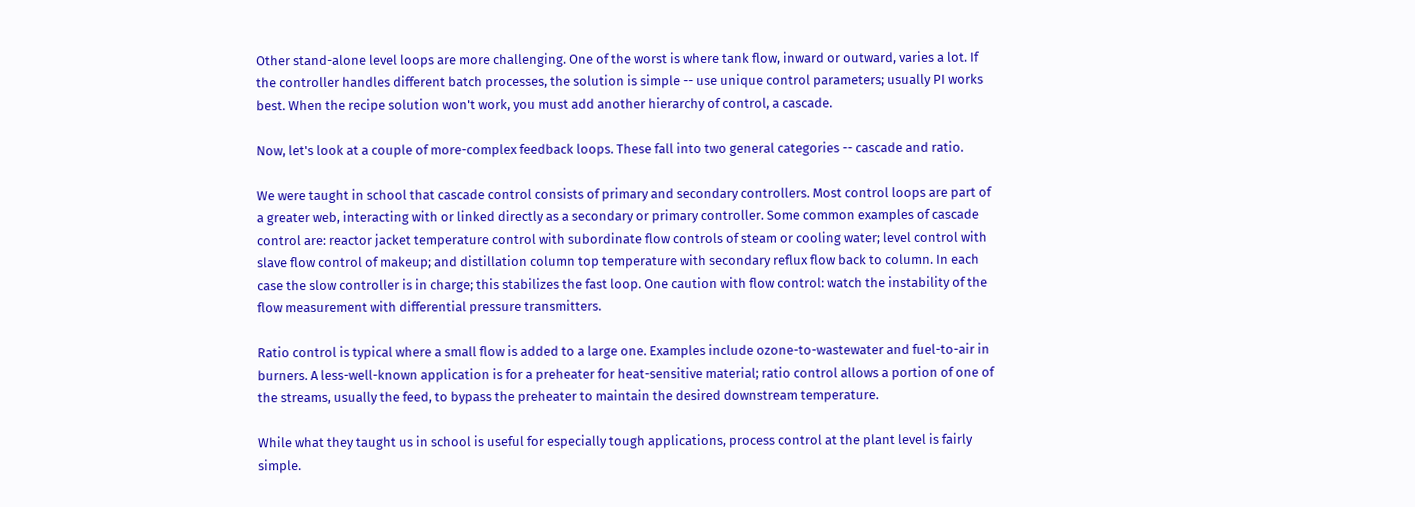Other stand-alone level loops are more challenging. One of the worst is where tank flow, inward or outward, varies a lot. If the controller handles different batch processes, the solution is simple -- use unique control parameters; usually PI works best. When the recipe solution won't work, you must add another hierarchy of control, a cascade.

Now, let's look at a couple of more-complex feedback loops. These fall into two general categories -- cascade and ratio.

We were taught in school that cascade control consists of primary and secondary controllers. Most control loops are part of a greater web, interacting with or linked directly as a secondary or primary controller. Some common examples of cascade control are: reactor jacket temperature control with subordinate flow controls of steam or cooling water; level control with slave flow control of makeup; and distillation column top temperature with secondary reflux flow back to column. In each case the slow controller is in charge; this stabilizes the fast loop. One caution with flow control: watch the instability of the flow measurement with differential pressure transmitters.

Ratio control is typical where a small flow is added to a large one. Examples include ozone-to-wastewater and fuel-to-air in burners. A less-well-known application is for a preheater for heat-sensitive material; ratio control allows a portion of one of the streams, usually the feed, to bypass the preheater to maintain the desired downstream temperature.

While what they taught us in school is useful for especially tough applications, process control at the plant level is fairly simple.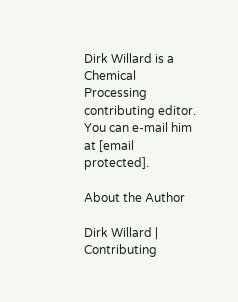Dirk Willard is a Chemical Processing contributing editor. You can e-mail him at [email protected].

About the Author

Dirk Willard | Contributing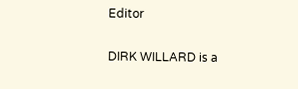Editor

DIRK WILLARD is a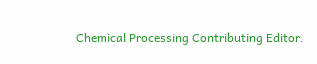Chemical Processing Contributing Editor.